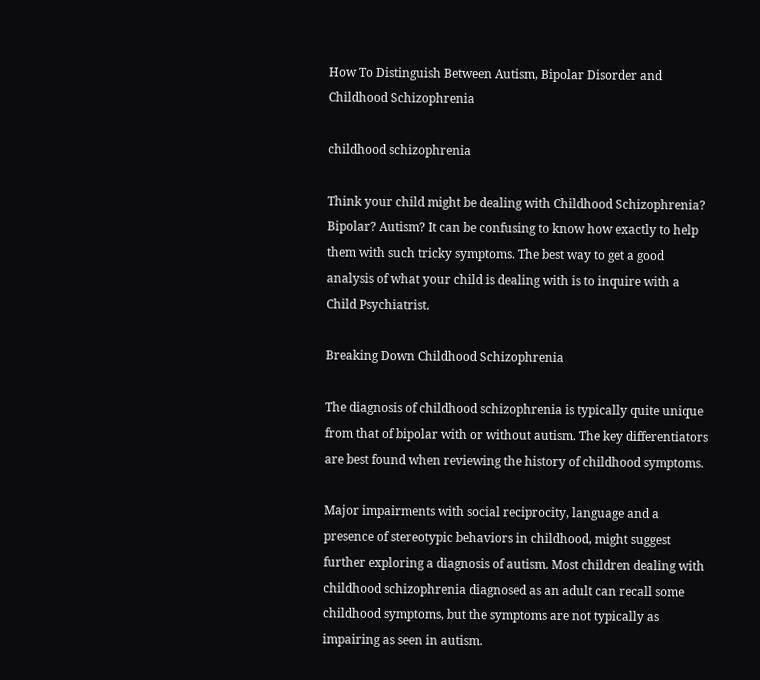How To Distinguish Between Autism, Bipolar Disorder and Childhood Schizophrenia

childhood schizophrenia

Think your child might be dealing with Childhood Schizophrenia? Bipolar? Autism? It can be confusing to know how exactly to help them with such tricky symptoms. The best way to get a good analysis of what your child is dealing with is to inquire with a Child Psychiatrist.

Breaking Down Childhood Schizophrenia

The diagnosis of childhood schizophrenia is typically quite unique from that of bipolar with or without autism. The key differentiators are best found when reviewing the history of childhood symptoms.

Major impairments with social reciprocity, language and a presence of stereotypic behaviors in childhood, might suggest further exploring a diagnosis of autism. Most children dealing with childhood schizophrenia diagnosed as an adult can recall some childhood symptoms, but the symptoms are not typically as impairing as seen in autism.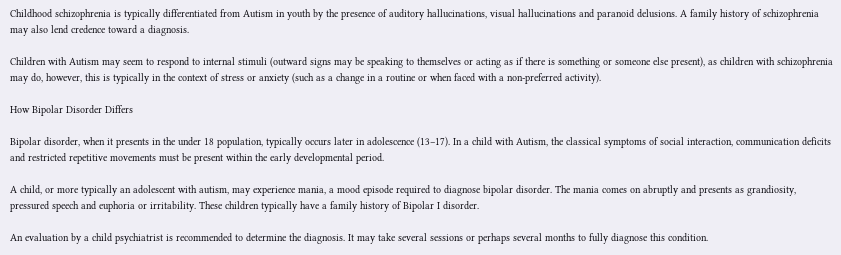Childhood schizophrenia is typically differentiated from Autism in youth by the presence of auditory hallucinations, visual hallucinations and paranoid delusions. A family history of schizophrenia may also lend credence toward a diagnosis.

Children with Autism may seem to respond to internal stimuli (outward signs may be speaking to themselves or acting as if there is something or someone else present), as children with schizophrenia may do, however, this is typically in the context of stress or anxiety (such as a change in a routine or when faced with a non-preferred activity).

How Bipolar Disorder Differs

Bipolar disorder, when it presents in the under 18 population, typically occurs later in adolescence (13–17). In a child with Autism, the classical symptoms of social interaction, communication deficits and restricted repetitive movements must be present within the early developmental period.

A child, or more typically an adolescent with autism, may experience mania, a mood episode required to diagnose bipolar disorder. The mania comes on abruptly and presents as grandiosity, pressured speech and euphoria or irritability. These children typically have a family history of Bipolar I disorder.

An evaluation by a child psychiatrist is recommended to determine the diagnosis. It may take several sessions or perhaps several months to fully diagnose this condition.